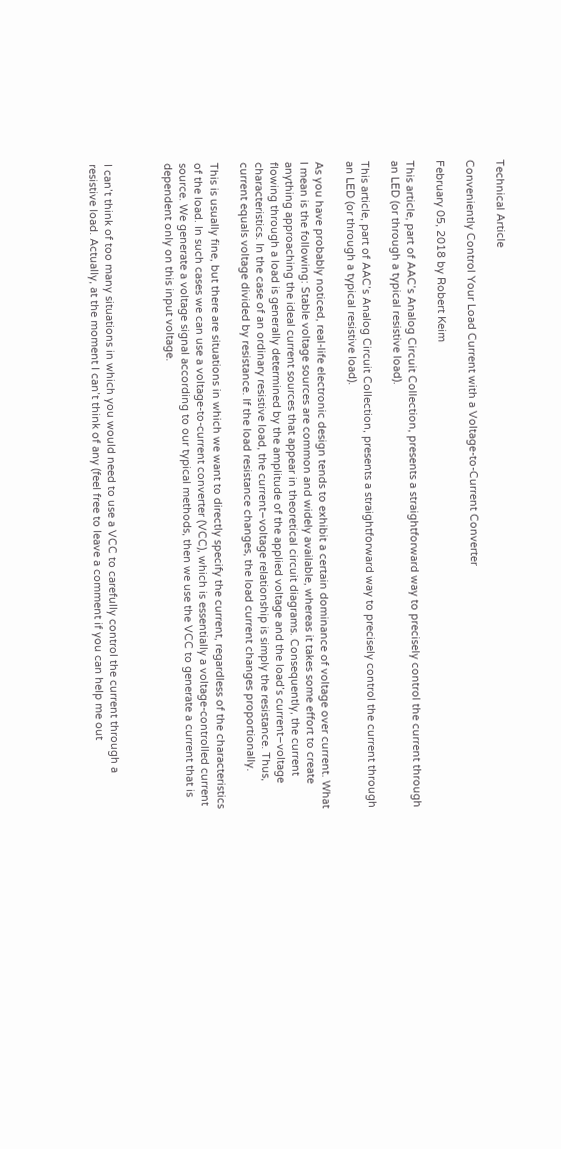Technical Article

Conveniently Control Your Load Current with a Voltage-to-Current Converter

February 05, 2018 by Robert Keim

This article, part of AAC’s Analog Circuit Collection, presents a straightforward way to precisely control the current through an LED (or through a typical resistive load).

This article, part of AAC’s Analog Circuit Collection, presents a straightforward way to precisely control the current through an LED (or through a typical resistive load).

As you have probably noticed, real-life electronic design tends to exhibit a certain dominance of voltage over current. What I mean is the following: Stable voltage sources are common and widely available, whereas it takes some effort to create anything approaching the ideal current sources that appear in theoretical circuit diagrams. Consequently, the current flowing through a load is generally determined by the amplitude of the applied voltage and the load’s current–voltage characteristics. In the case of an ordinary resistive load, the current–voltage relationship is simply the resistance. Thus, current equals voltage divided by resistance. If the load resistance changes, the load current changes proportionally.

This is usually fine, but there are situations in which we want to directly specify the current, regardless of the characteristics of the load. In such cases we can use a voltage-to-current converter (VCC), which is essentially a voltage-controlled current source. We generate a voltage signal according to our typical methods, then we use the VCC to generate a current that is dependent only on this input voltage.



I can’t think of too many situations in which you would need to use a VCC to carefully control the current through a resistive load. Actually, at the moment I can’t think of any (feel free to leave a comment if you can help me out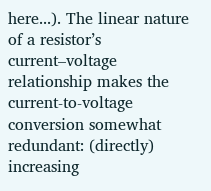here...). The linear nature of a resistor’s current–voltage relationship makes the current-to-voltage conversion somewhat redundant: (directly) increasing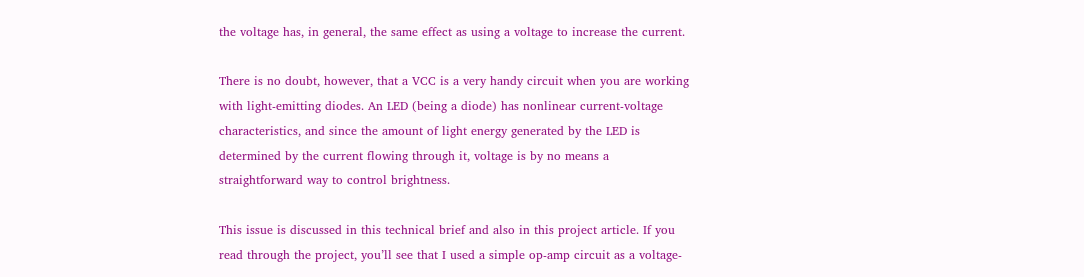the voltage has, in general, the same effect as using a voltage to increase the current.

There is no doubt, however, that a VCC is a very handy circuit when you are working with light-emitting diodes. An LED (being a diode) has nonlinear current-voltage characteristics, and since the amount of light energy generated by the LED is determined by the current flowing through it, voltage is by no means a straightforward way to control brightness.

This issue is discussed in this technical brief and also in this project article. If you read through the project, you’ll see that I used a simple op-amp circuit as a voltage-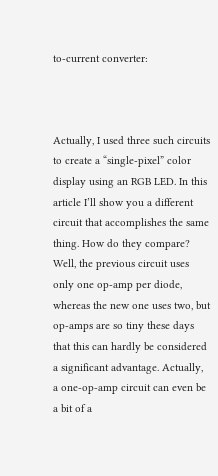to-current converter:



Actually, I used three such circuits to create a “single-pixel” color display using an RGB LED. In this article I’ll show you a different circuit that accomplishes the same thing. How do they compare? Well, the previous circuit uses only one op-amp per diode, whereas the new one uses two, but op-amps are so tiny these days that this can hardly be considered a significant advantage. Actually, a one-op-amp circuit can even be a bit of a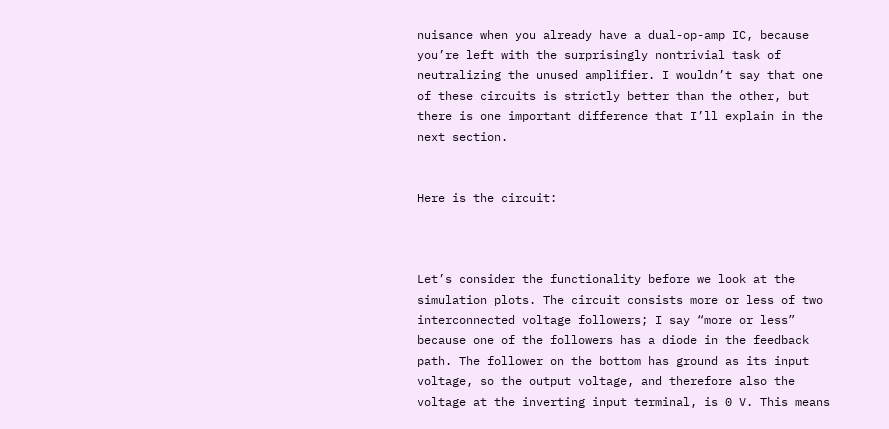nuisance when you already have a dual-op-amp IC, because you’re left with the surprisingly nontrivial task of neutralizing the unused amplifier. I wouldn’t say that one of these circuits is strictly better than the other, but there is one important difference that I’ll explain in the next section.


Here is the circuit:



Let’s consider the functionality before we look at the simulation plots. The circuit consists more or less of two interconnected voltage followers; I say “more or less” because one of the followers has a diode in the feedback path. The follower on the bottom has ground as its input voltage, so the output voltage, and therefore also the voltage at the inverting input terminal, is 0 V. This means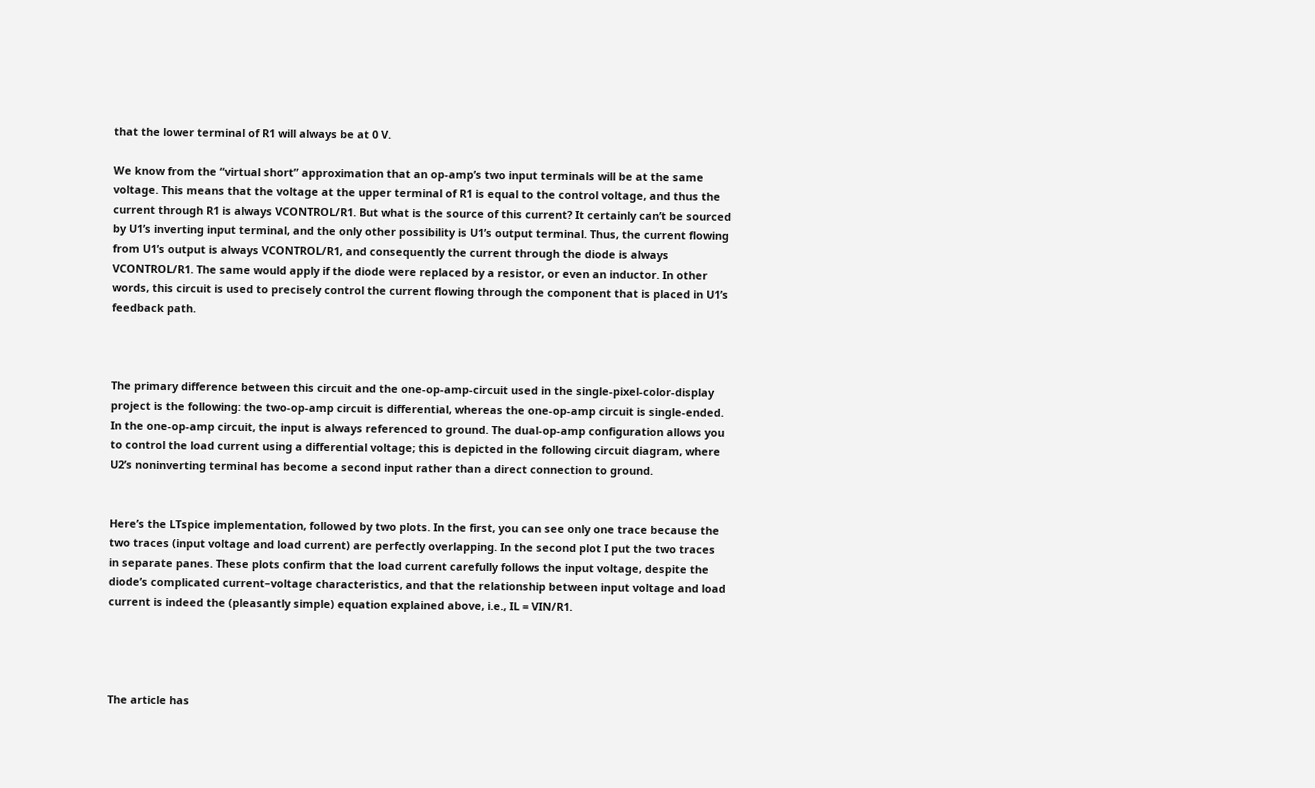that the lower terminal of R1 will always be at 0 V.

We know from the “virtual short” approximation that an op-amp’s two input terminals will be at the same voltage. This means that the voltage at the upper terminal of R1 is equal to the control voltage, and thus the current through R1 is always VCONTROL/R1. But what is the source of this current? It certainly can’t be sourced by U1’s inverting input terminal, and the only other possibility is U1’s output terminal. Thus, the current flowing from U1’s output is always VCONTROL/R1, and consequently the current through the diode is always VCONTROL/R1. The same would apply if the diode were replaced by a resistor, or even an inductor. In other words, this circuit is used to precisely control the current flowing through the component that is placed in U1’s feedback path.



The primary difference between this circuit and the one-op-amp-circuit used in the single-pixel-color-display project is the following: the two-op-amp circuit is differential, whereas the one-op-amp circuit is single-ended. In the one-op-amp circuit, the input is always referenced to ground. The dual-op-amp configuration allows you to control the load current using a differential voltage; this is depicted in the following circuit diagram, where U2’s noninverting terminal has become a second input rather than a direct connection to ground.


Here’s the LTspice implementation, followed by two plots. In the first, you can see only one trace because the two traces (input voltage and load current) are perfectly overlapping. In the second plot I put the two traces in separate panes. These plots confirm that the load current carefully follows the input voltage, despite the diode’s complicated current–voltage characteristics, and that the relationship between input voltage and load current is indeed the (pleasantly simple) equation explained above, i.e., IL = VIN/R1.




The article has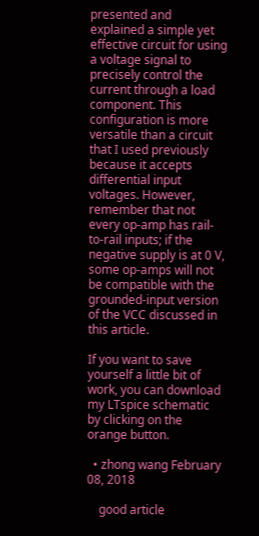presented and explained a simple yet effective circuit for using a voltage signal to precisely control the current through a load component. This configuration is more versatile than a circuit that I used previously because it accepts differential input voltages. However, remember that not every op-amp has rail-to-rail inputs; if the negative supply is at 0 V, some op-amps will not be compatible with the grounded-input version of the VCC discussed in this article.

If you want to save yourself a little bit of work, you can download my LTspice schematic by clicking on the orange button.

  • zhong wang February 08, 2018

    good article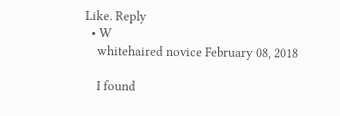Like. Reply
  • W
    whitehaired novice February 08, 2018

    I found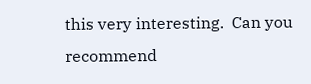this very interesting.  Can you recommend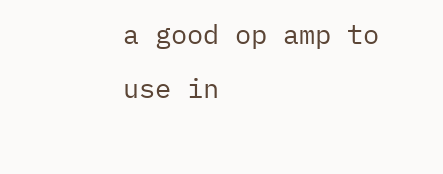a good op amp to use in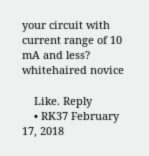your circuit with current range of 10 mA and less?  whitehaired novice

    Like. Reply
    • RK37 February 17, 2018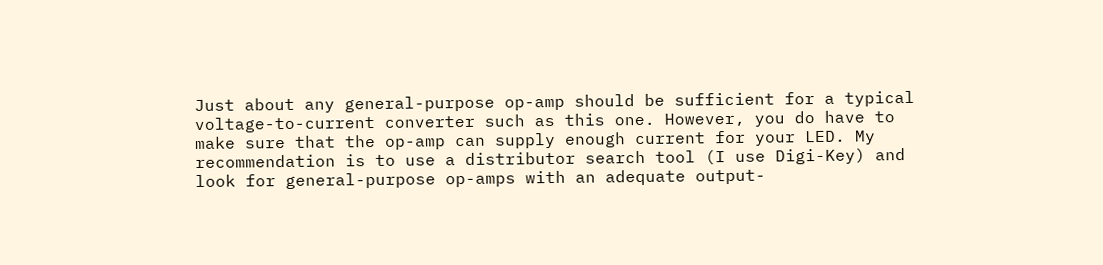Just about any general-purpose op-amp should be sufficient for a typical voltage-to-current converter such as this one. However, you do have to make sure that the op-amp can supply enough current for your LED. My recommendation is to use a distributor search tool (I use Digi-Key) and look for general-purpose op-amps with an adequate output-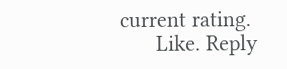current rating.
      Like. Reply